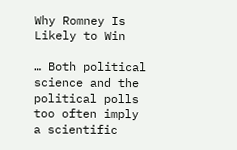Why Romney Is Likely to Win

… Both political science and the political polls too often imply a scientific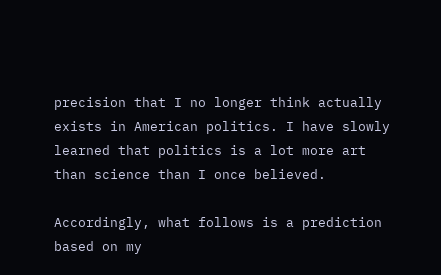precision that I no longer think actually exists in American politics. I have slowly learned that politics is a lot more art than science than I once believed.

Accordingly, what follows is a prediction based on my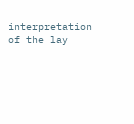interpretation of the lay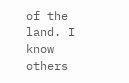of the land. I know others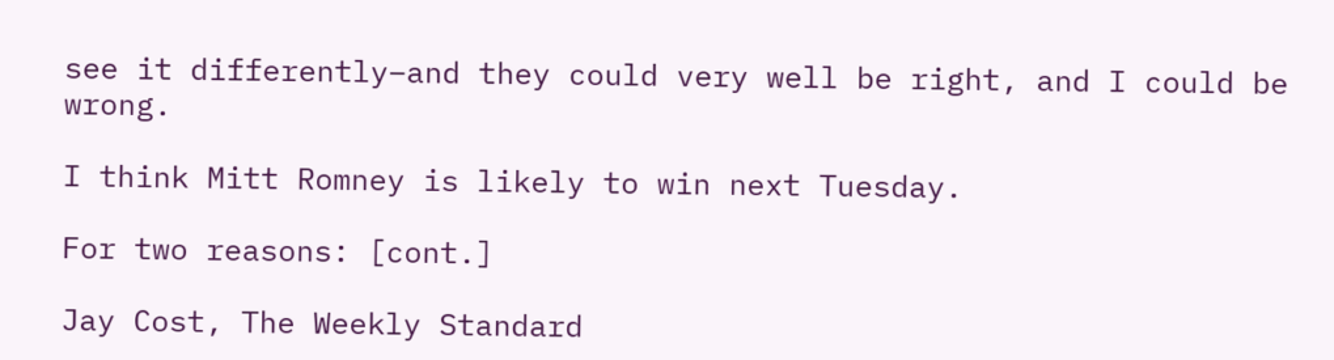see it differently–and they could very well be right, and I could be wrong.

I think Mitt Romney is likely to win next Tuesday.

For two reasons: [cont.]

Jay Cost, The Weekly Standard